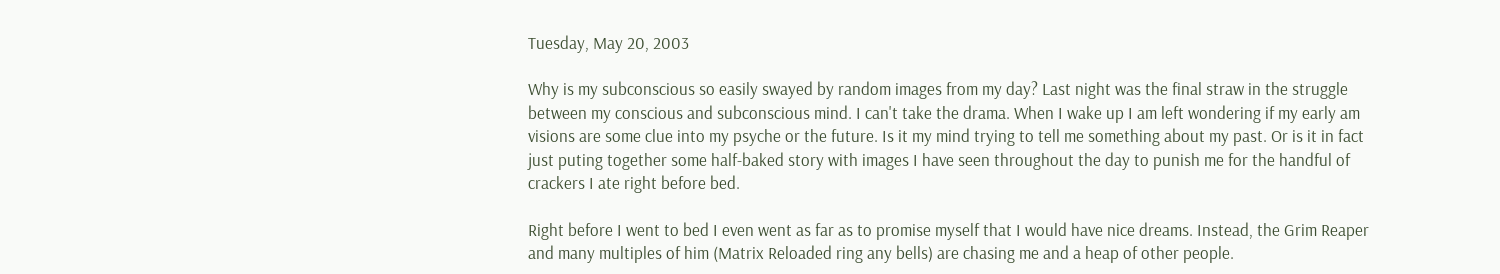Tuesday, May 20, 2003

Why is my subconscious so easily swayed by random images from my day? Last night was the final straw in the struggle between my conscious and subconscious mind. I can't take the drama. When I wake up I am left wondering if my early am visions are some clue into my psyche or the future. Is it my mind trying to tell me something about my past. Or is it in fact just puting together some half-baked story with images I have seen throughout the day to punish me for the handful of crackers I ate right before bed.

Right before I went to bed I even went as far as to promise myself that I would have nice dreams. Instead, the Grim Reaper and many multiples of him (Matrix Reloaded ring any bells) are chasing me and a heap of other people.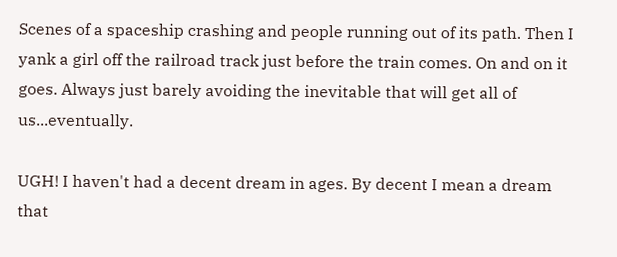Scenes of a spaceship crashing and people running out of its path. Then I yank a girl off the railroad track just before the train comes. On and on it goes. Always just barely avoiding the inevitable that will get all of us...eventually.

UGH! I haven't had a decent dream in ages. By decent I mean a dream that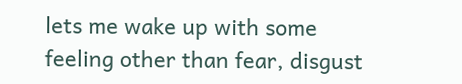lets me wake up with some feeling other than fear, disgust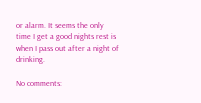or alarm. It seems the only time I get a good nights rest is when I pass out after a night of drinking.

No comments: